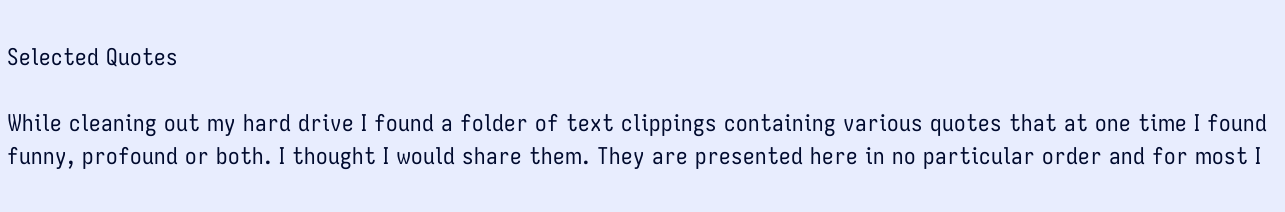Selected Quotes

While cleaning out my hard drive I found a folder of text clippings containing various quotes that at one time I found funny, profound or both. I thought I would share them. They are presented here in no particular order and for most I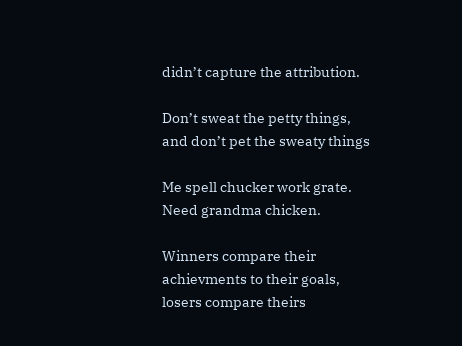didn’t capture the attribution.

Don’t sweat the petty things, and don’t pet the sweaty things

Me spell chucker work grate. Need grandma chicken.

Winners compare their achievments to their goals, losers compare theirs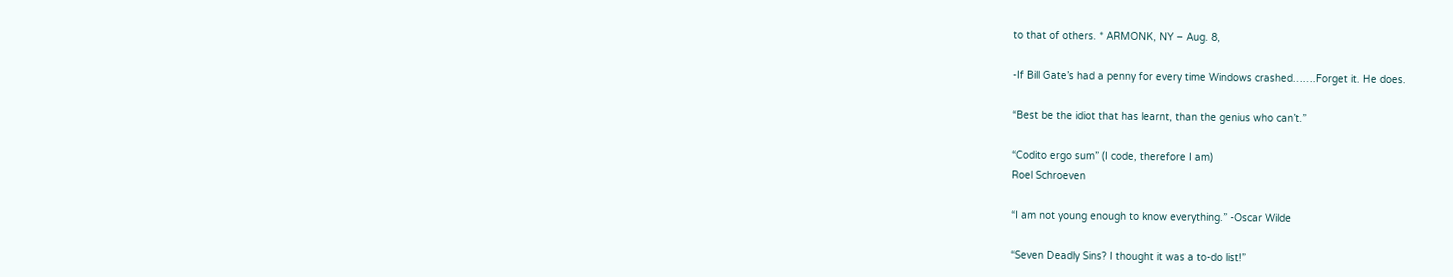to that of others. * ARMONK, NY – Aug. 8,

-If Bill Gate’s had a penny for every time Windows crashed…….Forget it. He does.

“Best be the idiot that has learnt, than the genius who can’t.”

“Codito ergo sum” (I code, therefore I am)
Roel Schroeven

“I am not young enough to know everything.” -Oscar Wilde

“Seven Deadly Sins? I thought it was a to-do list!”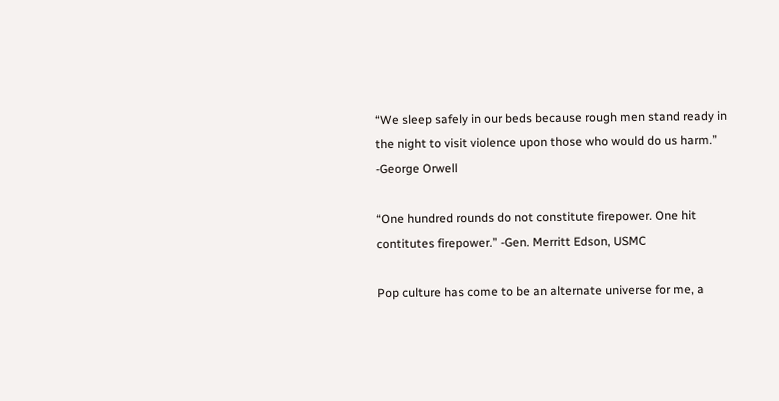“We sleep safely in our beds because rough men stand ready in the night to visit violence upon those who would do us harm.” -George Orwell

“One hundred rounds do not constitute firepower. One hit contitutes firepower.” -Gen. Merritt Edson, USMC

Pop culture has come to be an alternate universe for me, a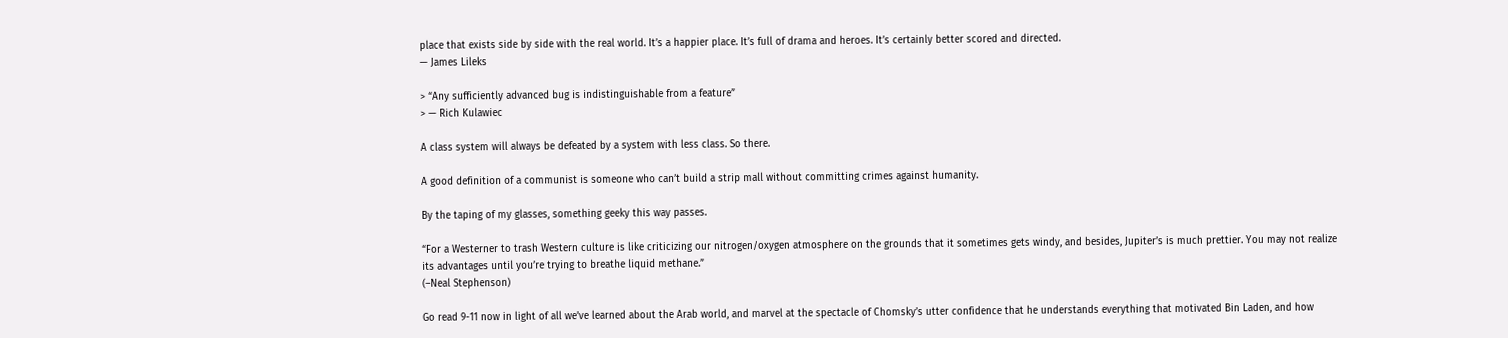place that exists side by side with the real world. It’s a happier place. It’s full of drama and heroes. It’s certainly better scored and directed.
— James Lileks

> “Any sufficiently advanced bug is indistinguishable from a feature”
> — Rich Kulawiec

A class system will always be defeated by a system with less class. So there.

A good definition of a communist is someone who can’t build a strip mall without committing crimes against humanity.

By the taping of my glasses, something geeky this way passes.

“For a Westerner to trash Western culture is like criticizing our nitrogen/oxygen atmosphere on the grounds that it sometimes gets windy, and besides, Jupiter’s is much prettier. You may not realize its advantages until you’re trying to breathe liquid methane.”
(–Neal Stephenson)

Go read 9-11 now in light of all we’ve learned about the Arab world, and marvel at the spectacle of Chomsky’s utter confidence that he understands everything that motivated Bin Laden, and how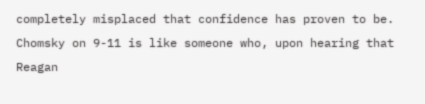completely misplaced that confidence has proven to be. Chomsky on 9-11 is like someone who, upon hearing that Reagan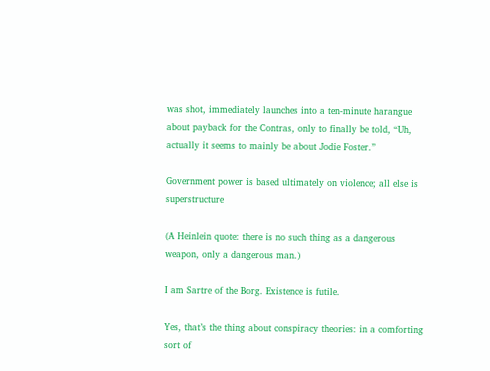was shot, immediately launches into a ten-minute harangue about payback for the Contras, only to finally be told, “Uh, actually it seems to mainly be about Jodie Foster.”

Government power is based ultimately on violence; all else is superstructure

(A Heinlein quote: there is no such thing as a dangerous weapon, only a dangerous man.)

I am Sartre of the Borg. Existence is futile.

Yes, that’s the thing about conspiracy theories: in a comforting sort of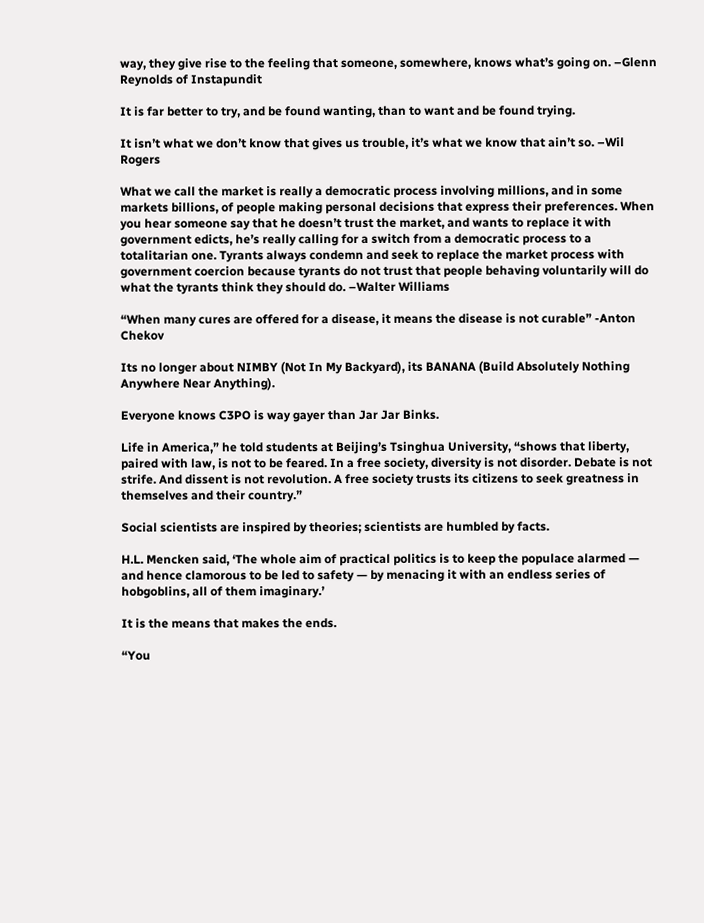way, they give rise to the feeling that someone, somewhere, knows what’s going on. –Glenn Reynolds of Instapundit

It is far better to try, and be found wanting, than to want and be found trying.

It isn’t what we don’t know that gives us trouble, it’s what we know that ain’t so. –Wil Rogers

What we call the market is really a democratic process involving millions, and in some markets billions, of people making personal decisions that express their preferences. When you hear someone say that he doesn’t trust the market, and wants to replace it with government edicts, he’s really calling for a switch from a democratic process to a totalitarian one. Tyrants always condemn and seek to replace the market process with government coercion because tyrants do not trust that people behaving voluntarily will do what the tyrants think they should do. –Walter Williams

“When many cures are offered for a disease, it means the disease is not curable” -Anton Chekov

Its no longer about NIMBY (Not In My Backyard), its BANANA (Build Absolutely Nothing Anywhere Near Anything).

Everyone knows C3PO is way gayer than Jar Jar Binks.

Life in America,” he told students at Beijing’s Tsinghua University, “shows that liberty, paired with law, is not to be feared. In a free society, diversity is not disorder. Debate is not strife. And dissent is not revolution. A free society trusts its citizens to seek greatness in themselves and their country.”

Social scientists are inspired by theories; scientists are humbled by facts.

H.L. Mencken said, ‘The whole aim of practical politics is to keep the populace alarmed — and hence clamorous to be led to safety — by menacing it with an endless series of hobgoblins, all of them imaginary.’

It is the means that makes the ends.

“You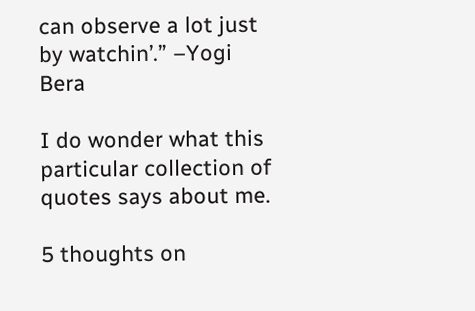can observe a lot just by watchin’.” –Yogi Bera

I do wonder what this particular collection of quotes says about me.

5 thoughts on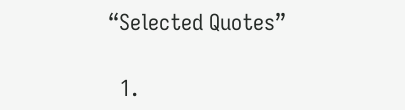“Selected Quotes”

  1.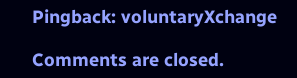Pingback: voluntaryXchange

Comments are closed.